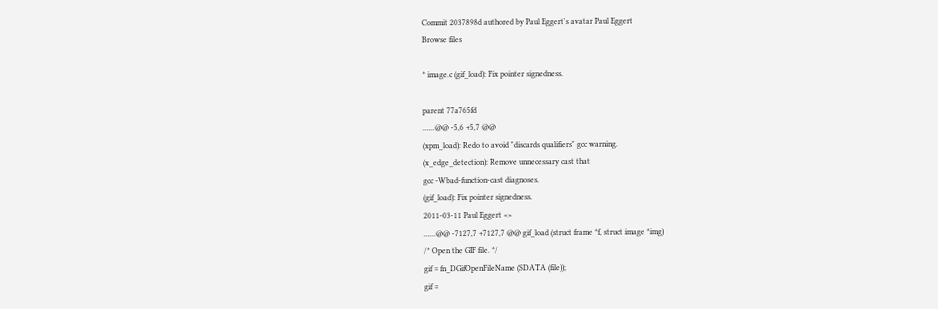Commit 2037898d authored by Paul Eggert's avatar Paul Eggert
Browse files

* image.c (gif_load): Fix pointer signedness.

parent 77a765fd
......@@ -5,6 +5,7 @@
(xpm_load): Redo to avoid "discards qualifiers" gcc warning.
(x_edge_detection): Remove unnecessary cast that
gcc -Wbad-function-cast diagnoses.
(gif_load): Fix pointer signedness.
2011-03-11 Paul Eggert <>
......@@ -7127,7 +7127,7 @@ gif_load (struct frame *f, struct image *img)
/* Open the GIF file. */
gif = fn_DGifOpenFileName (SDATA (file));
gif =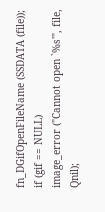fn_DGifOpenFileName (SSDATA (file));
if (gif == NULL)
image_error ("Cannot open `%s'", file, Qnil);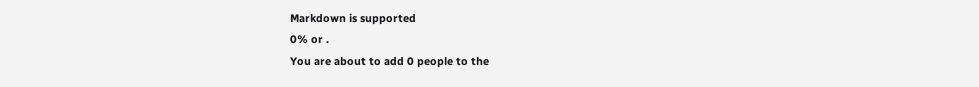Markdown is supported
0% or .
You are about to add 0 people to the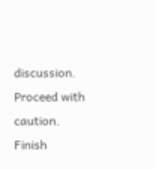discussion. Proceed with caution.
Finish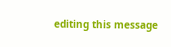editing this message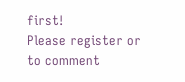first!
Please register or to comment